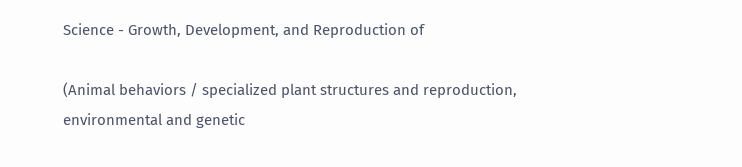Science - Growth, Development, and Reproduction of

(Animal behaviors / specialized plant structures and reproduction, environmental and genetic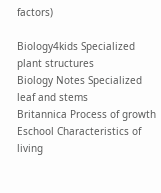factors)

Biology4kids Specialized plant structures
Biology Notes Specialized leaf and stems
Britannica Process of growth
Eschool Characteristics of living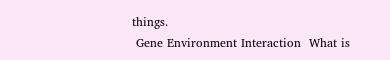things.
 Gene Environment Interaction  What is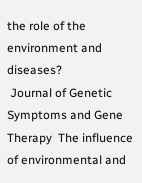the role of the environment and diseases?
 Journal of Genetic Symptoms and Gene Therapy  The influence of environmental and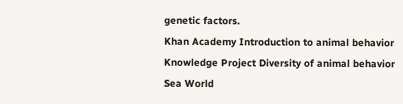genetic factors.
Khan Academy Introduction to animal behavior
Knowledge Project Diversity of animal behavior
Sea World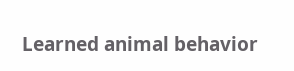Learned animal behavior